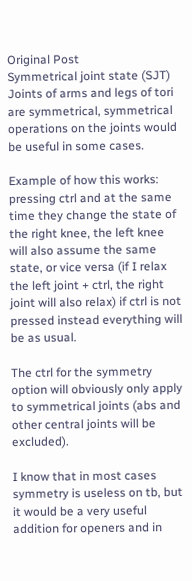Original Post
Symmetrical joint state (SJT)
Joints of arms and legs of tori are symmetrical, symmetrical operations on the joints would be useful in some cases.

Example of how this works: pressing ctrl and at the same time they change the state of the right knee, the left knee will also assume the same state, or vice versa (if I relax the left joint + ctrl, the right joint will also relax) if ctrl is not pressed instead everything will be as usual.

The ctrl for the symmetry option will obviously only apply to symmetrical joints (abs and other central joints will be excluded).

I know that in most cases symmetry is useless on tb, but it would be a very useful addition for openers and in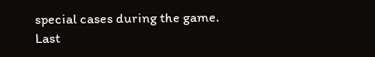special cases during the game.
Last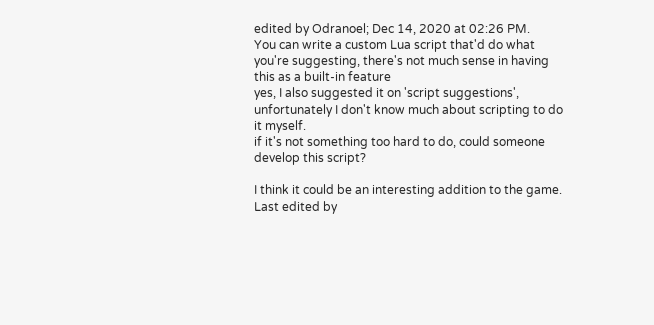edited by Odranoel; Dec 14, 2020 at 02:26 PM.
You can write a custom Lua script that'd do what you're suggesting, there's not much sense in having this as a built-in feature
yes, I also suggested it on 'script suggestions', unfortunately I don't know much about scripting to do it myself.
if it's not something too hard to do, could someone develop this script?

I think it could be an interesting addition to the game.
Last edited by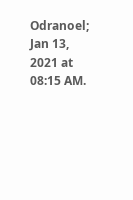Odranoel; Jan 13, 2021 at 08:15 AM.